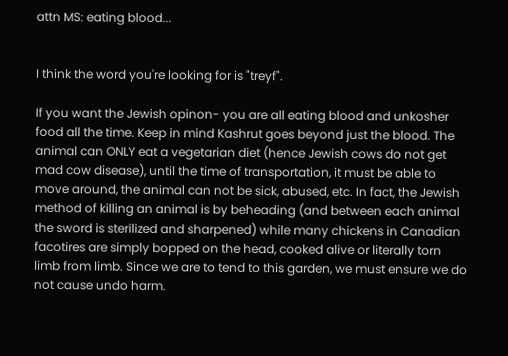attn MS: eating blood...


I think the word you're looking for is "treyf".

If you want the Jewish opinon- you are all eating blood and unkosher food all the time. Keep in mind Kashrut goes beyond just the blood. The animal can ONLY eat a vegetarian diet (hence Jewish cows do not get mad cow disease), until the time of transportation, it must be able to move around, the animal can not be sick, abused, etc. In fact, the Jewish method of killing an animal is by beheading (and between each animal the sword is sterilized and sharpened) while many chickens in Canadian facotires are simply bopped on the head, cooked alive or literally torn limb from limb. Since we are to tend to this garden, we must ensure we do not cause undo harm.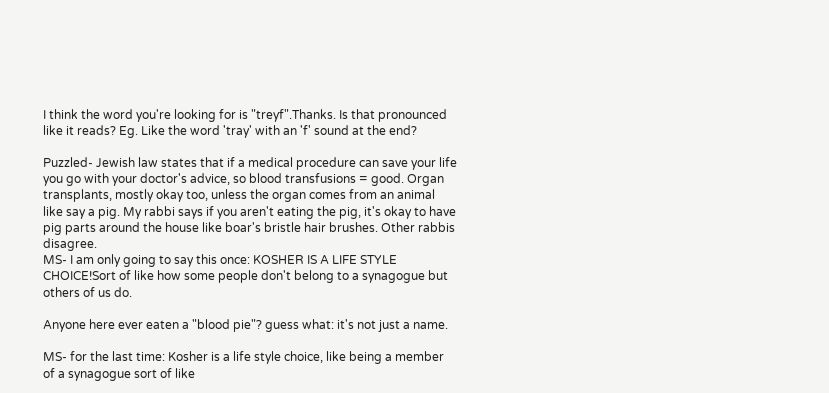I think the word you're looking for is "treyf".Thanks. Is that pronounced like it reads? Eg. Like the word 'tray' with an 'f' sound at the end?

Puzzled- Jewish law states that if a medical procedure can save your life you go with your doctor's advice, so blood transfusions = good. Organ transplants, mostly okay too, unless the organ comes from an animal like say a pig. My rabbi says if you aren't eating the pig, it's okay to have pig parts around the house like boar's bristle hair brushes. Other rabbis disagree.
MS- I am only going to say this once: KOSHER IS A LIFE STYLE CHOICE!Sort of like how some people don't belong to a synagogue but others of us do.

Anyone here ever eaten a "blood pie"? guess what: it's not just a name.

MS- for the last time: Kosher is a life style choice, like being a member of a synagogue sort of like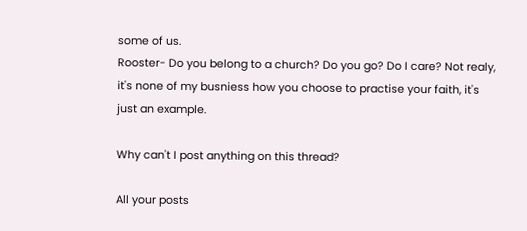some of us.
Rooster- Do you belong to a church? Do you go? Do I care? Not realy, it's none of my busniess how you choose to practise your faith, it's just an example.

Why can't I post anything on this thread?

All your posts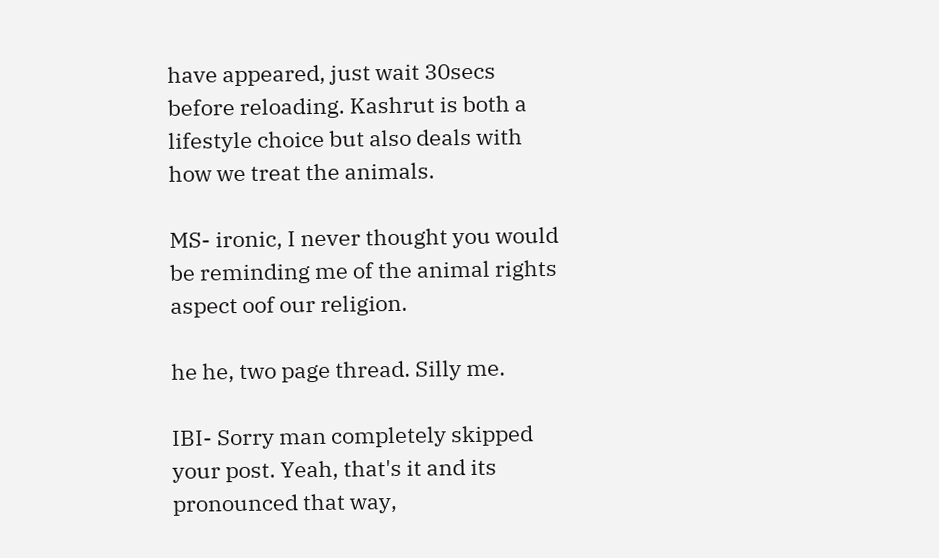have appeared, just wait 30secs before reloading. Kashrut is both a lifestyle choice but also deals with how we treat the animals.

MS- ironic, I never thought you would be reminding me of the animal rights aspect oof our religion.

he he, two page thread. Silly me.

IBI- Sorry man completely skipped your post. Yeah, that's it and its pronounced that way,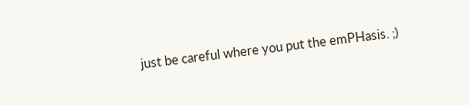just be careful where you put the emPHasis. ;)